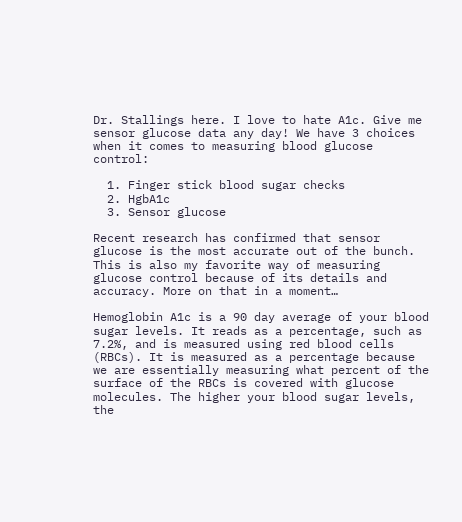Dr. Stallings here. I love to hate A1c. Give me sensor glucose data any day! We have 3 choices when it comes to measuring blood glucose control:

  1. Finger stick blood sugar checks
  2. HgbA1c
  3. Sensor glucose

Recent research has confirmed that sensor glucose is the most accurate out of the bunch. This is also my favorite way of measuring glucose control because of its details and accuracy. More on that in a moment…

Hemoglobin A1c is a 90 day average of your blood sugar levels. It reads as a percentage, such as 7.2%, and is measured using red blood cells (RBCs). It is measured as a percentage because we are essentially measuring what percent of the surface of the RBCs is covered with glucose molecules. The higher your blood sugar levels, the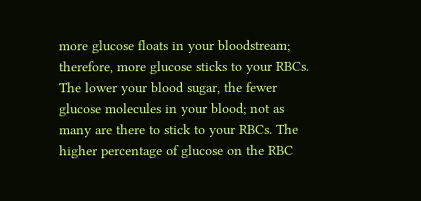more glucose floats in your bloodstream; therefore, more glucose sticks to your RBCs. The lower your blood sugar, the fewer glucose molecules in your blood; not as many are there to stick to your RBCs. The higher percentage of glucose on the RBC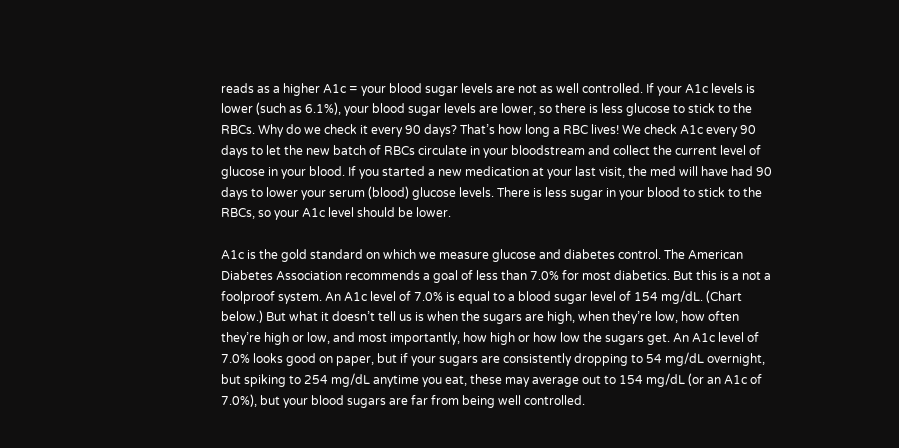reads as a higher A1c = your blood sugar levels are not as well controlled. If your A1c levels is lower (such as 6.1%), your blood sugar levels are lower, so there is less glucose to stick to the RBCs. Why do we check it every 90 days? That’s how long a RBC lives! We check A1c every 90 days to let the new batch of RBCs circulate in your bloodstream and collect the current level of glucose in your blood. If you started a new medication at your last visit, the med will have had 90 days to lower your serum (blood) glucose levels. There is less sugar in your blood to stick to the RBCs, so your A1c level should be lower.

A1c is the gold standard on which we measure glucose and diabetes control. The American Diabetes Association recommends a goal of less than 7.0% for most diabetics. But this is a not a foolproof system. An A1c level of 7.0% is equal to a blood sugar level of 154 mg/dL. (Chart below.) But what it doesn’t tell us is when the sugars are high, when they’re low, how often they’re high or low, and most importantly, how high or how low the sugars get. An A1c level of 7.0% looks good on paper, but if your sugars are consistently dropping to 54 mg/dL overnight, but spiking to 254 mg/dL anytime you eat, these may average out to 154 mg/dL (or an A1c of 7.0%), but your blood sugars are far from being well controlled.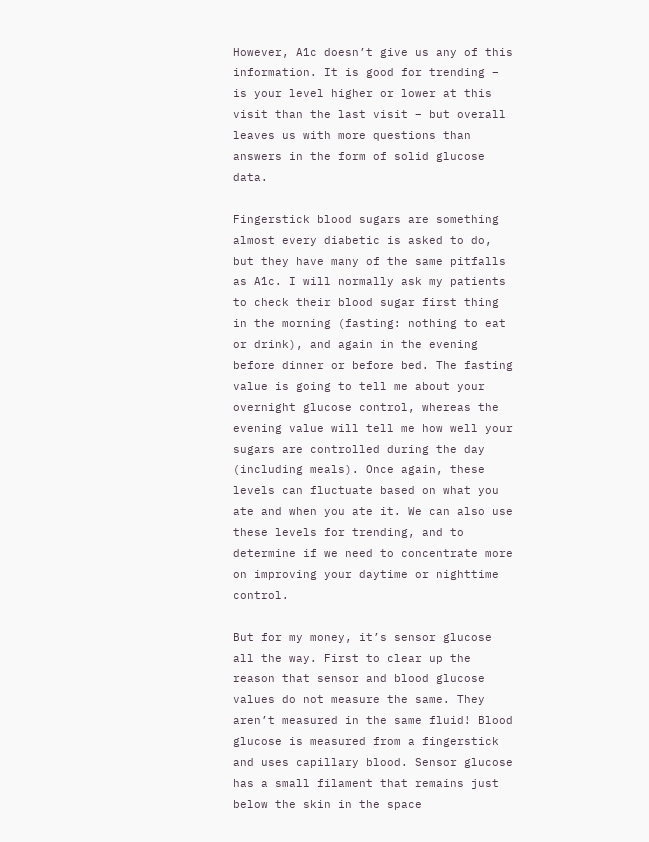However, A1c doesn’t give us any of this information. It is good for trending – is your level higher or lower at this visit than the last visit – but overall leaves us with more questions than answers in the form of solid glucose data.

Fingerstick blood sugars are something almost every diabetic is asked to do, but they have many of the same pitfalls as A1c. I will normally ask my patients to check their blood sugar first thing in the morning (fasting: nothing to eat or drink), and again in the evening before dinner or before bed. The fasting value is going to tell me about your overnight glucose control, whereas the evening value will tell me how well your sugars are controlled during the day (including meals). Once again, these levels can fluctuate based on what you ate and when you ate it. We can also use these levels for trending, and to determine if we need to concentrate more on improving your daytime or nighttime control.

But for my money, it’s sensor glucose all the way. First to clear up the reason that sensor and blood glucose values do not measure the same. They aren’t measured in the same fluid! Blood glucose is measured from a fingerstick and uses capillary blood. Sensor glucose has a small filament that remains just below the skin in the space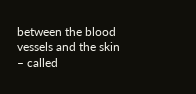between the blood vessels and the skin – called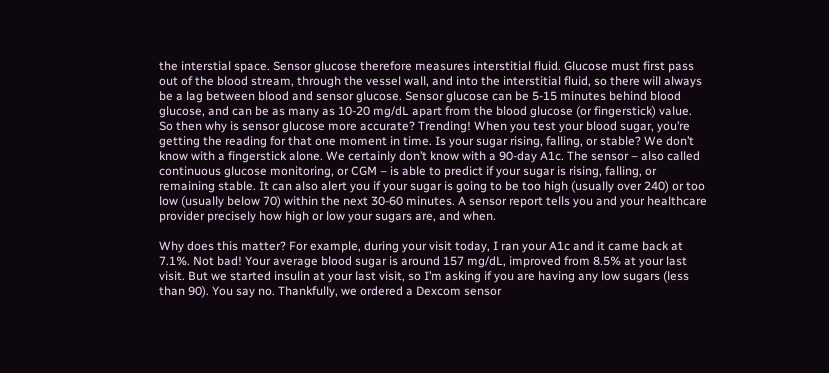the interstial space. Sensor glucose therefore measures interstitial fluid. Glucose must first pass out of the blood stream, through the vessel wall, and into the interstitial fluid, so there will always be a lag between blood and sensor glucose. Sensor glucose can be 5-15 minutes behind blood glucose, and can be as many as 10-20 mg/dL apart from the blood glucose (or fingerstick) value. So then why is sensor glucose more accurate? Trending! When you test your blood sugar, you’re getting the reading for that one moment in time. Is your sugar rising, falling, or stable? We don’t know with a fingerstick alone. We certainly don’t know with a 90-day A1c. The sensor – also called continuous glucose monitoring, or CGM – is able to predict if your sugar is rising, falling, or remaining stable. It can also alert you if your sugar is going to be too high (usually over 240) or too low (usually below 70) within the next 30-60 minutes. A sensor report tells you and your healthcare provider precisely how high or low your sugars are, and when.

Why does this matter? For example, during your visit today, I ran your A1c and it came back at 7.1%. Not bad! Your average blood sugar is around 157 mg/dL, improved from 8.5% at your last visit. But we started insulin at your last visit, so I’m asking if you are having any low sugars (less than 90). You say no. Thankfully, we ordered a Dexcom sensor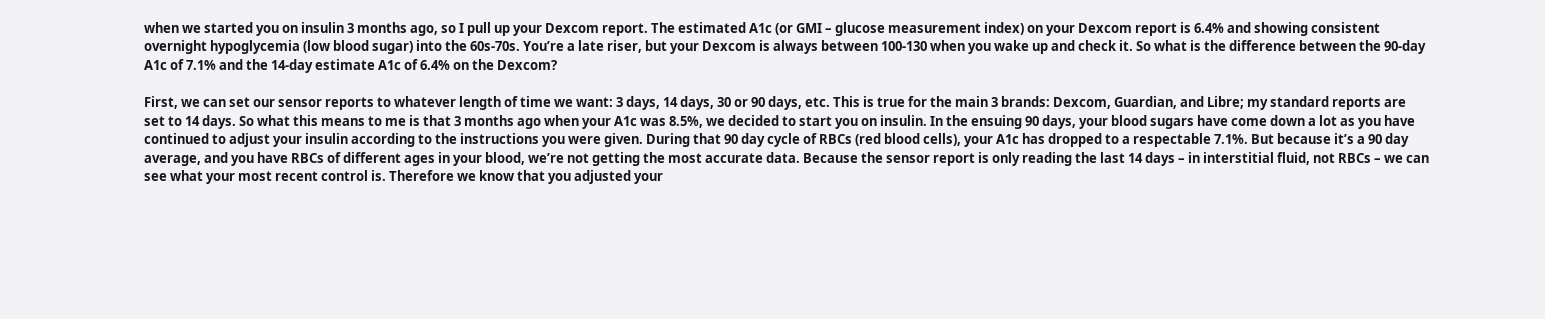when we started you on insulin 3 months ago, so I pull up your Dexcom report. The estimated A1c (or GMI – glucose measurement index) on your Dexcom report is 6.4% and showing consistent overnight hypoglycemia (low blood sugar) into the 60s-70s. You’re a late riser, but your Dexcom is always between 100-130 when you wake up and check it. So what is the difference between the 90-day A1c of 7.1% and the 14-day estimate A1c of 6.4% on the Dexcom?

First, we can set our sensor reports to whatever length of time we want: 3 days, 14 days, 30 or 90 days, etc. This is true for the main 3 brands: Dexcom, Guardian, and Libre; my standard reports are set to 14 days. So what this means to me is that 3 months ago when your A1c was 8.5%, we decided to start you on insulin. In the ensuing 90 days, your blood sugars have come down a lot as you have continued to adjust your insulin according to the instructions you were given. During that 90 day cycle of RBCs (red blood cells), your A1c has dropped to a respectable 7.1%. But because it’s a 90 day average, and you have RBCs of different ages in your blood, we’re not getting the most accurate data. Because the sensor report is only reading the last 14 days – in interstitial fluid, not RBCs – we can see what your most recent control is. Therefore we know that you adjusted your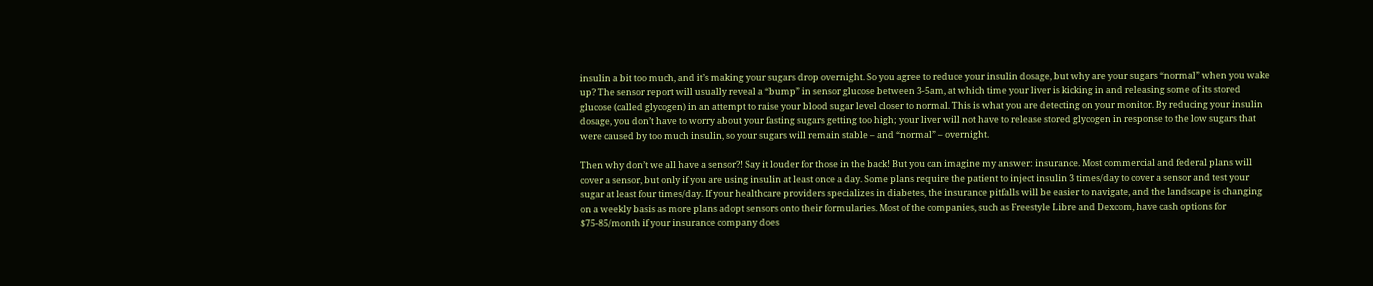insulin a bit too much, and it’s making your sugars drop overnight. So you agree to reduce your insulin dosage, but why are your sugars “normal” when you wake up? The sensor report will usually reveal a “bump” in sensor glucose between 3-5am, at which time your liver is kicking in and releasing some of its stored glucose (called glycogen) in an attempt to raise your blood sugar level closer to normal. This is what you are detecting on your monitor. By reducing your insulin dosage, you don’t have to worry about your fasting sugars getting too high; your liver will not have to release stored glycogen in response to the low sugars that were caused by too much insulin, so your sugars will remain stable – and “normal” – overnight.

Then why don’t we all have a sensor?! Say it louder for those in the back! But you can imagine my answer: insurance. Most commercial and federal plans will cover a sensor, but only if you are using insulin at least once a day. Some plans require the patient to inject insulin 3 times/day to cover a sensor and test your sugar at least four times/day. If your healthcare providers specializes in diabetes, the insurance pitfalls will be easier to navigate, and the landscape is changing on a weekly basis as more plans adopt sensors onto their formularies. Most of the companies, such as Freestyle Libre and Dexcom, have cash options for $75-85/month if your insurance company does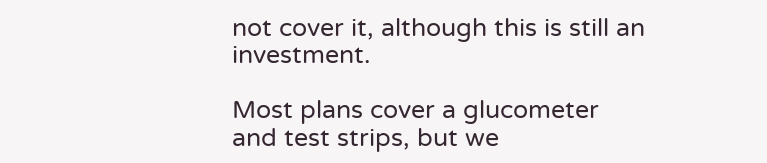not cover it, although this is still an investment.

Most plans cover a glucometer and test strips, but we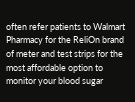often refer patients to Walmart Pharmacy for the ReliOn brand of meter and test strips for the most affordable option to monitor your blood sugar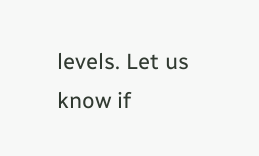levels. Let us know if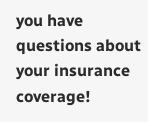you have questions about your insurance coverage!